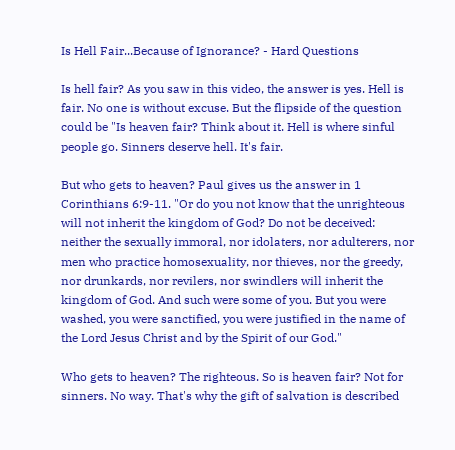Is Hell Fair...Because of Ignorance? - Hard Questions

Is hell fair? As you saw in this video, the answer is yes. Hell is fair. No one is without excuse. But the flipside of the question could be "Is heaven fair? Think about it. Hell is where sinful people go. Sinners deserve hell. It's fair.

But who gets to heaven? Paul gives us the answer in 1 Corinthians 6:9-11. "Or do you not know that the unrighteous will not inherit the kingdom of God? Do not be deceived: neither the sexually immoral, nor idolaters, nor adulterers, nor men who practice homosexuality, nor thieves, nor the greedy, nor drunkards, nor revilers, nor swindlers will inherit the kingdom of God. And such were some of you. But you were washed, you were sanctified, you were justified in the name of the Lord Jesus Christ and by the Spirit of our God."

Who gets to heaven? The righteous. So is heaven fair? Not for sinners. No way. That's why the gift of salvation is described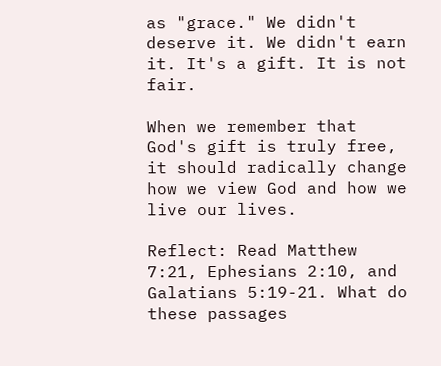as "grace." We didn't deserve it. We didn't earn it. It's a gift. It is not fair.

When we remember that God's gift is truly free, it should radically change how we view God and how we live our lives.

Reflect: Read Matthew 7:21, Ephesians 2:10, and Galatians 5:19-21. What do these passages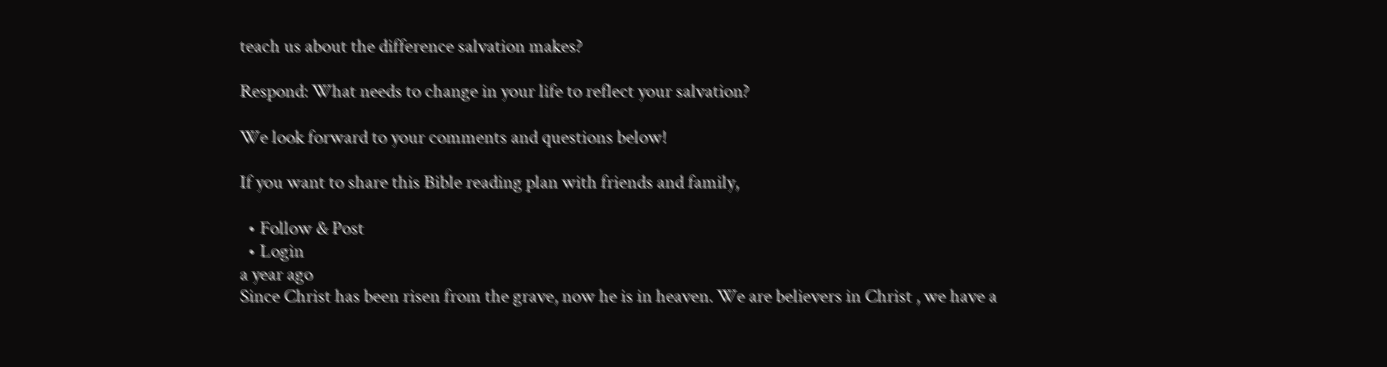teach us about the difference salvation makes?

Respond: What needs to change in your life to reflect your salvation?

We look forward to your comments and questions below!

If you want to share this Bible reading plan with friends and family,

  • Follow & Post
  • Login
a year ago
Since Christ has been risen from the grave, now he is in heaven. We are believers in Christ , we have a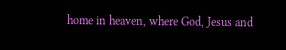home in heaven, where God, Jesus and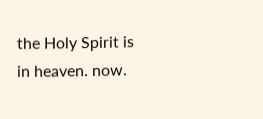the Holy Spirit is in heaven. now.